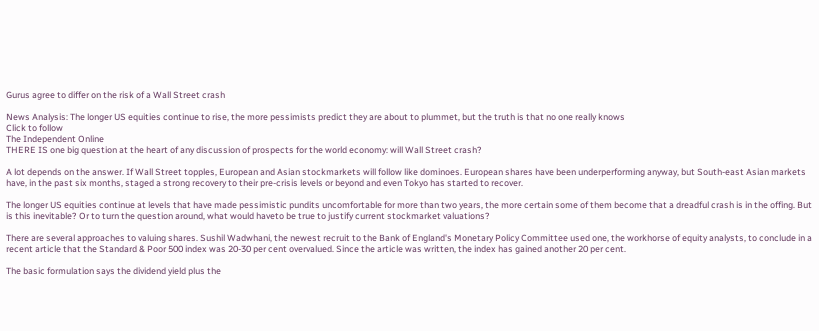Gurus agree to differ on the risk of a Wall Street crash

News Analysis: The longer US equities continue to rise, the more pessimists predict they are about to plummet, but the truth is that no one really knows
Click to follow
The Independent Online
THERE IS one big question at the heart of any discussion of prospects for the world economy: will Wall Street crash?

A lot depends on the answer. If Wall Street topples, European and Asian stockmarkets will follow like dominoes. European shares have been underperforming anyway, but South-east Asian markets have, in the past six months, staged a strong recovery to their pre-crisis levels or beyond and even Tokyo has started to recover.

The longer US equities continue at levels that have made pessimistic pundits uncomfortable for more than two years, the more certain some of them become that a dreadful crash is in the offing. But is this inevitable? Or to turn the question around, what would haveto be true to justify current stockmarket valuations?

There are several approaches to valuing shares. Sushil Wadwhani, the newest recruit to the Bank of England's Monetary Policy Committee used one, the workhorse of equity analysts, to conclude in a recent article that the Standard & Poor 500 index was 20-30 per cent overvalued. Since the article was written, the index has gained another 20 per cent.

The basic formulation says the dividend yield plus the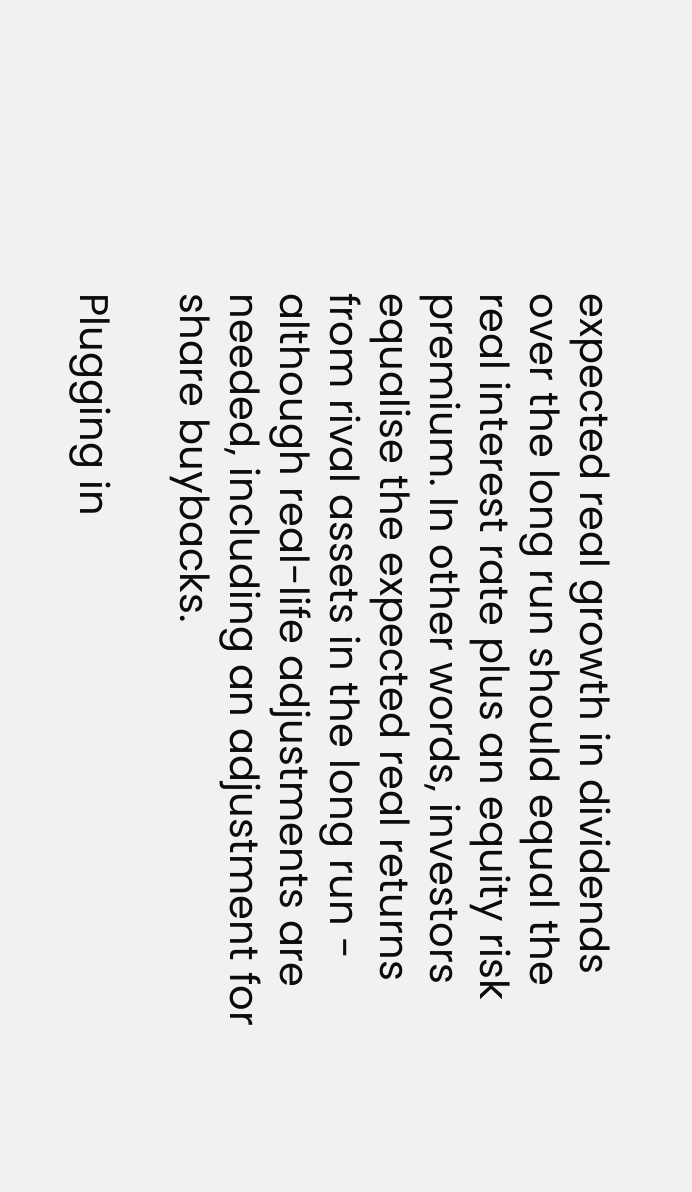expected real growth in dividends over the long run should equal the real interest rate plus an equity risk premium. In other words, investors equalise the expected real returns from rival assets in the long run - although real-life adjustments are needed, including an adjustment for share buybacks.

Plugging in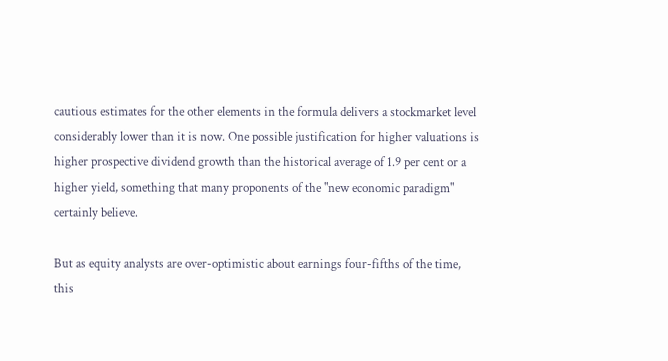cautious estimates for the other elements in the formula delivers a stockmarket level considerably lower than it is now. One possible justification for higher valuations is higher prospective dividend growth than the historical average of 1.9 per cent or a higher yield, something that many proponents of the "new economic paradigm" certainly believe.

But as equity analysts are over-optimistic about earnings four-fifths of the time, this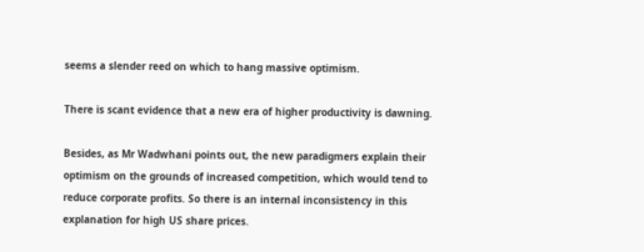seems a slender reed on which to hang massive optimism.

There is scant evidence that a new era of higher productivity is dawning.

Besides, as Mr Wadwhani points out, the new paradigmers explain their optimism on the grounds of increased competition, which would tend to reduce corporate profits. So there is an internal inconsistency in this explanation for high US share prices.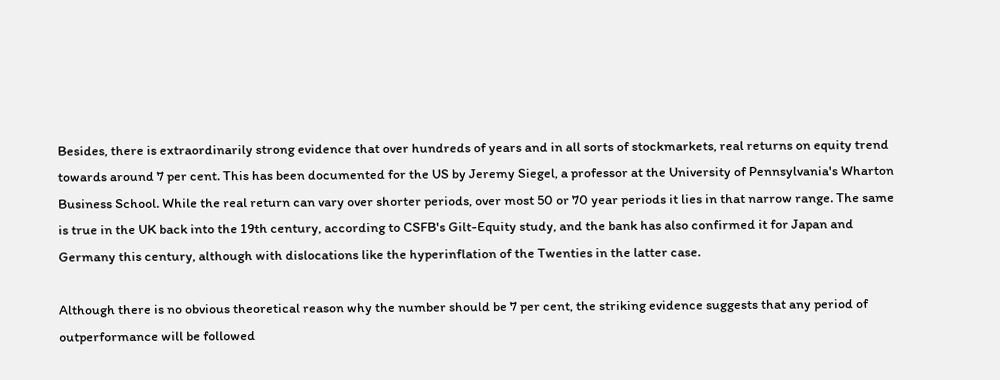Besides, there is extraordinarily strong evidence that over hundreds of years and in all sorts of stockmarkets, real returns on equity trend towards around 7 per cent. This has been documented for the US by Jeremy Siegel, a professor at the University of Pennsylvania's Wharton Business School. While the real return can vary over shorter periods, over most 50 or 70 year periods it lies in that narrow range. The same is true in the UK back into the 19th century, according to CSFB's Gilt-Equity study, and the bank has also confirmed it for Japan and Germany this century, although with dislocations like the hyperinflation of the Twenties in the latter case.

Although there is no obvious theoretical reason why the number should be 7 per cent, the striking evidence suggests that any period of outperformance will be followed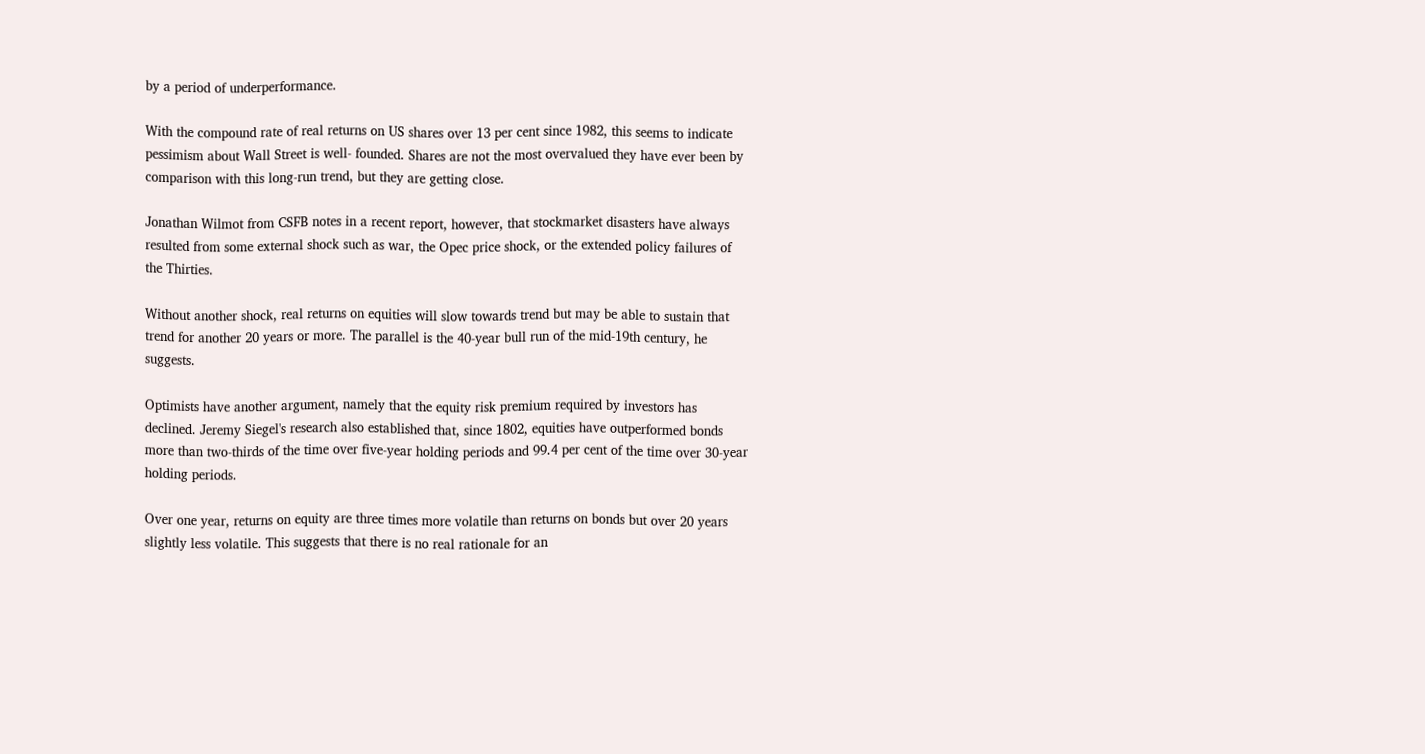by a period of underperformance.

With the compound rate of real returns on US shares over 13 per cent since 1982, this seems to indicate pessimism about Wall Street is well- founded. Shares are not the most overvalued they have ever been by comparison with this long-run trend, but they are getting close.

Jonathan Wilmot from CSFB notes in a recent report, however, that stockmarket disasters have always resulted from some external shock such as war, the Opec price shock, or the extended policy failures of the Thirties.

Without another shock, real returns on equities will slow towards trend but may be able to sustain that trend for another 20 years or more. The parallel is the 40-year bull run of the mid-19th century, he suggests.

Optimists have another argument, namely that the equity risk premium required by investors has declined. Jeremy Siegel's research also established that, since 1802, equities have outperformed bonds more than two-thirds of the time over five-year holding periods and 99.4 per cent of the time over 30-year holding periods.

Over one year, returns on equity are three times more volatile than returns on bonds but over 20 years slightly less volatile. This suggests that there is no real rationale for an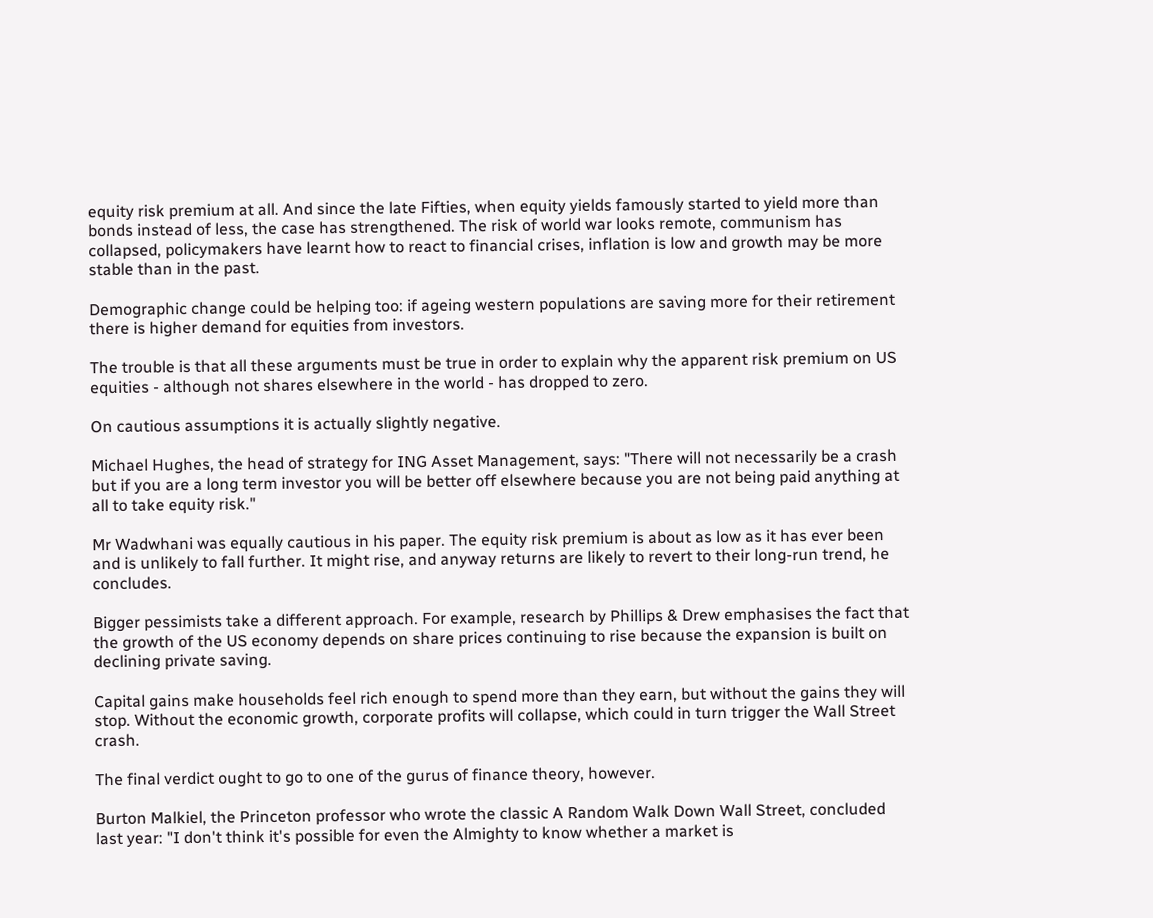equity risk premium at all. And since the late Fifties, when equity yields famously started to yield more than bonds instead of less, the case has strengthened. The risk of world war looks remote, communism has collapsed, policymakers have learnt how to react to financial crises, inflation is low and growth may be more stable than in the past.

Demographic change could be helping too: if ageing western populations are saving more for their retirement there is higher demand for equities from investors.

The trouble is that all these arguments must be true in order to explain why the apparent risk premium on US equities - although not shares elsewhere in the world - has dropped to zero.

On cautious assumptions it is actually slightly negative.

Michael Hughes, the head of strategy for ING Asset Management, says: "There will not necessarily be a crash but if you are a long term investor you will be better off elsewhere because you are not being paid anything at all to take equity risk."

Mr Wadwhani was equally cautious in his paper. The equity risk premium is about as low as it has ever been and is unlikely to fall further. It might rise, and anyway returns are likely to revert to their long-run trend, he concludes.

Bigger pessimists take a different approach. For example, research by Phillips & Drew emphasises the fact that the growth of the US economy depends on share prices continuing to rise because the expansion is built on declining private saving.

Capital gains make households feel rich enough to spend more than they earn, but without the gains they will stop. Without the economic growth, corporate profits will collapse, which could in turn trigger the Wall Street crash.

The final verdict ought to go to one of the gurus of finance theory, however.

Burton Malkiel, the Princeton professor who wrote the classic A Random Walk Down Wall Street, concluded last year: "I don't think it's possible for even the Almighty to know whether a market is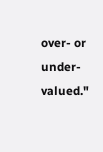over- or under-valued."